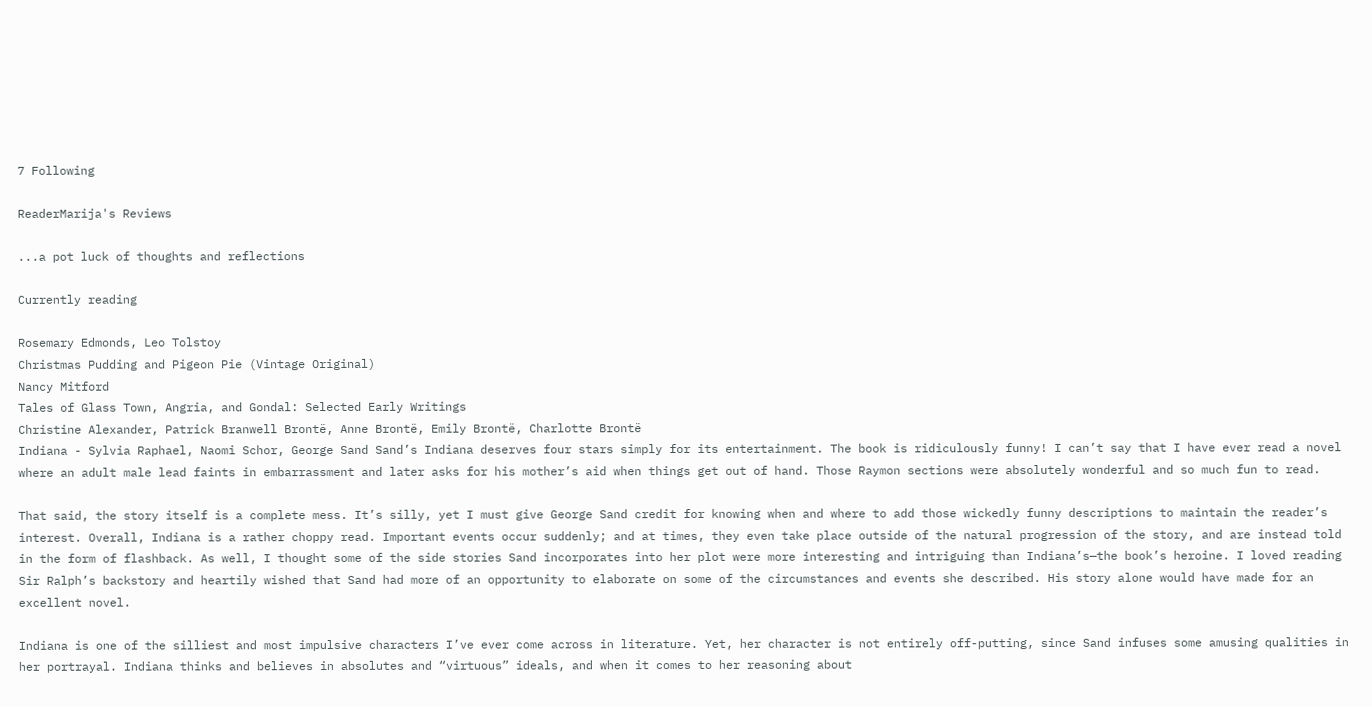7 Following

ReaderMarija's Reviews

...a pot luck of thoughts and reflections

Currently reading

Rosemary Edmonds, Leo Tolstoy
Christmas Pudding and Pigeon Pie (Vintage Original)
Nancy Mitford
Tales of Glass Town, Angria, and Gondal: Selected Early Writings
Christine Alexander, Patrick Branwell Brontë, Anne Brontë, Emily Brontë, Charlotte Brontë
Indiana - Sylvia Raphael, Naomi Schor, George Sand Sand’s Indiana deserves four stars simply for its entertainment. The book is ridiculously funny! I can’t say that I have ever read a novel where an adult male lead faints in embarrassment and later asks for his mother’s aid when things get out of hand. Those Raymon sections were absolutely wonderful and so much fun to read.

That said, the story itself is a complete mess. It’s silly, yet I must give George Sand credit for knowing when and where to add those wickedly funny descriptions to maintain the reader’s interest. Overall, Indiana is a rather choppy read. Important events occur suddenly; and at times, they even take place outside of the natural progression of the story, and are instead told in the form of flashback. As well, I thought some of the side stories Sand incorporates into her plot were more interesting and intriguing than Indiana’s—the book’s heroine. I loved reading Sir Ralph’s backstory and heartily wished that Sand had more of an opportunity to elaborate on some of the circumstances and events she described. His story alone would have made for an excellent novel.

Indiana is one of the silliest and most impulsive characters I’ve ever come across in literature. Yet, her character is not entirely off-putting, since Sand infuses some amusing qualities in her portrayal. Indiana thinks and believes in absolutes and “virtuous” ideals, and when it comes to her reasoning about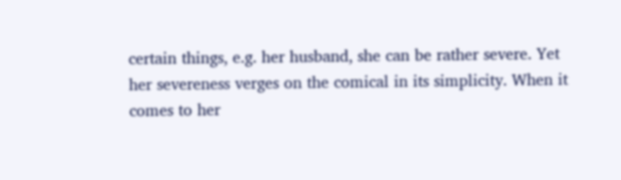certain things, e.g. her husband, she can be rather severe. Yet her severeness verges on the comical in its simplicity. When it comes to her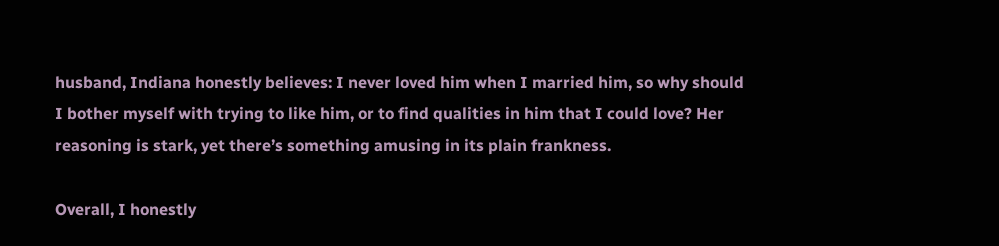husband, Indiana honestly believes: I never loved him when I married him, so why should I bother myself with trying to like him, or to find qualities in him that I could love? Her reasoning is stark, yet there’s something amusing in its plain frankness.

Overall, I honestly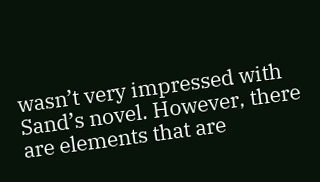wasn’t very impressed with Sand’s novel. However, there are elements that are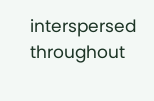interspersed throughout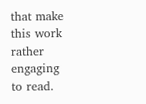that make this work rather engaging to read.